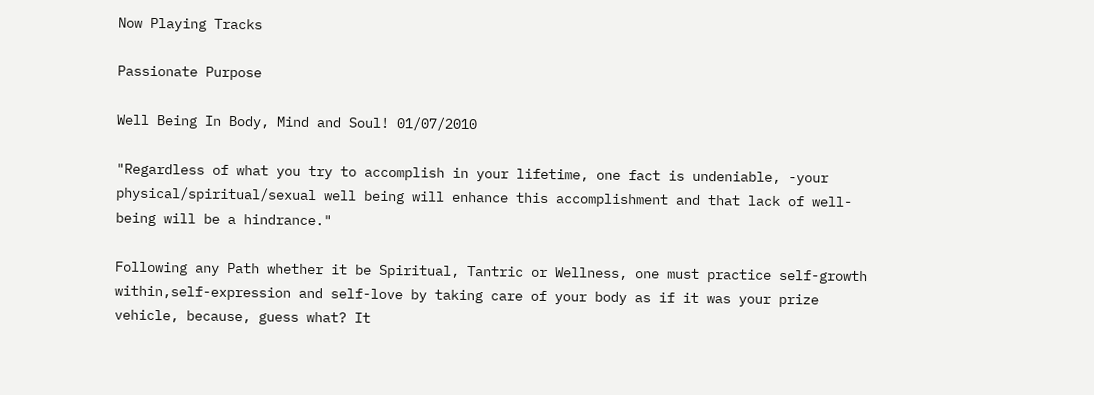Now Playing Tracks

Passionate Purpose

Well Being In Body, Mind and Soul! 01/07/2010

"Regardless of what you try to accomplish in your lifetime, one fact is undeniable, -your physical/spiritual/sexual well being will enhance this accomplishment and that lack of well-being will be a hindrance."

Following any Path whether it be Spiritual, Tantric or Wellness, one must practice self-growth within,self-expression and self-love by taking care of your body as if it was your prize vehicle, because, guess what? It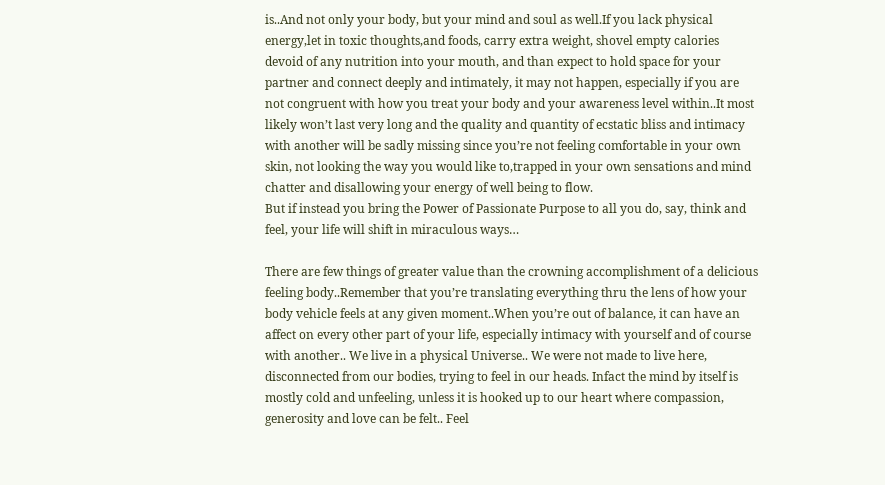is..And not only your body, but your mind and soul as well.If you lack physical energy,let in toxic thoughts,and foods, carry extra weight, shovel empty calories devoid of any nutrition into your mouth, and than expect to hold space for your partner and connect deeply and intimately, it may not happen, especially if you are not congruent with how you treat your body and your awareness level within..It most likely won’t last very long and the quality and quantity of ecstatic bliss and intimacy with another will be sadly missing since you’re not feeling comfortable in your own skin, not looking the way you would like to,trapped in your own sensations and mind chatter and disallowing your energy of well being to flow.
But if instead you bring the Power of Passionate Purpose to all you do, say, think and feel, your life will shift in miraculous ways…

There are few things of greater value than the crowning accomplishment of a delicious feeling body..Remember that you’re translating everything thru the lens of how your body vehicle feels at any given moment..When you’re out of balance, it can have an affect on every other part of your life, especially intimacy with yourself and of course with another.. We live in a physical Universe.. We were not made to live here, disconnected from our bodies, trying to feel in our heads. Infact the mind by itself is mostly cold and unfeeling, unless it is hooked up to our heart where compassion, generosity and love can be felt.. Feel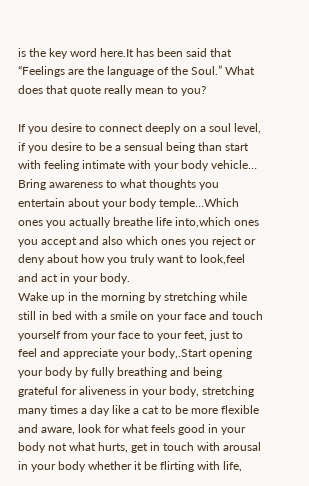is the key word here.It has been said that “Feelings are the language of the Soul.” What does that quote really mean to you?

If you desire to connect deeply on a soul level, if you desire to be a sensual being than start with feeling intimate with your body vehicle…
Bring awareness to what thoughts you entertain about your body temple…Which ones you actually breathe life into,which ones you accept and also which ones you reject or deny about how you truly want to look,feel and act in your body.
Wake up in the morning by stretching while still in bed with a smile on your face and touch yourself from your face to your feet, just to feel and appreciate your body,.Start opening your body by fully breathing and being grateful for aliveness in your body, stretching many times a day like a cat to be more flexible and aware, look for what feels good in your body not what hurts, get in touch with arousal in your body whether it be flirting with life,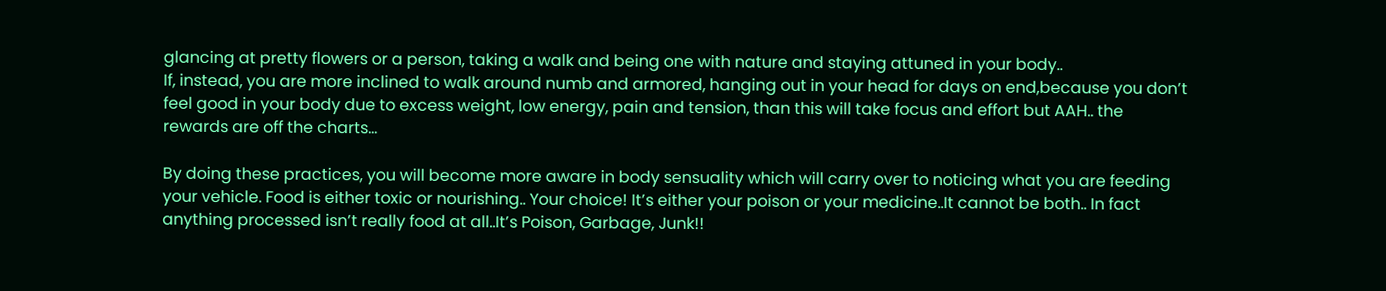glancing at pretty flowers or a person, taking a walk and being one with nature and staying attuned in your body..
If, instead, you are more inclined to walk around numb and armored, hanging out in your head for days on end,because you don’t feel good in your body due to excess weight, low energy, pain and tension, than this will take focus and effort but AAH.. the rewards are off the charts…

By doing these practices, you will become more aware in body sensuality which will carry over to noticing what you are feeding your vehicle. Food is either toxic or nourishing.. Your choice! It’s either your poison or your medicine..It cannot be both.. In fact anything processed isn’t really food at all..It’s Poison, Garbage, Junk!!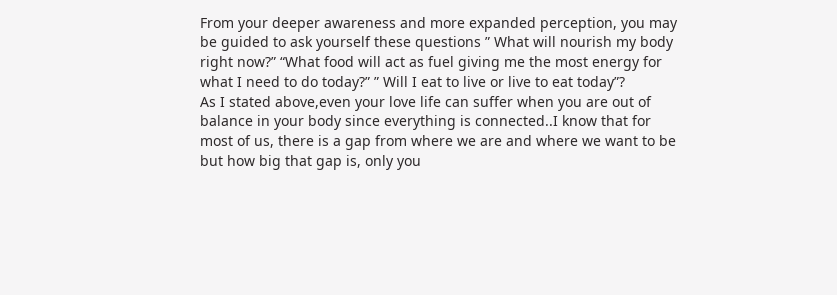From your deeper awareness and more expanded perception, you may be guided to ask yourself these questions ” What will nourish my body right now?” “What food will act as fuel giving me the most energy for what I need to do today?” ” Will I eat to live or live to eat today”?
As I stated above,even your love life can suffer when you are out of balance in your body since everything is connected..I know that for most of us, there is a gap from where we are and where we want to be but how big that gap is, only you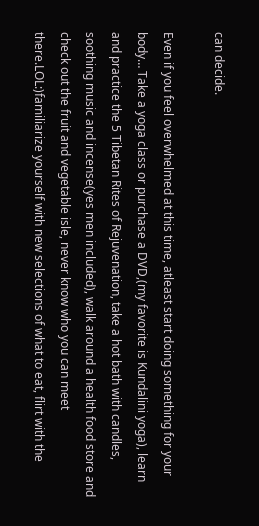can decide.

Even if you feel overwhelmed at this time, atleast start doing something for your body… Take a yoga class or purchase a DVD,(my favorite is Kundalini yoga), learn and practice the 5 Tibetan Rites of Rejuvenation, take a hot bath with candles, soothing music and incense(yes men included), walk around a health food store and check out the fruit and vegetable isle, never know who you can meet there.LOL:)familiarize yourself with new selections of what to eat, flirt with the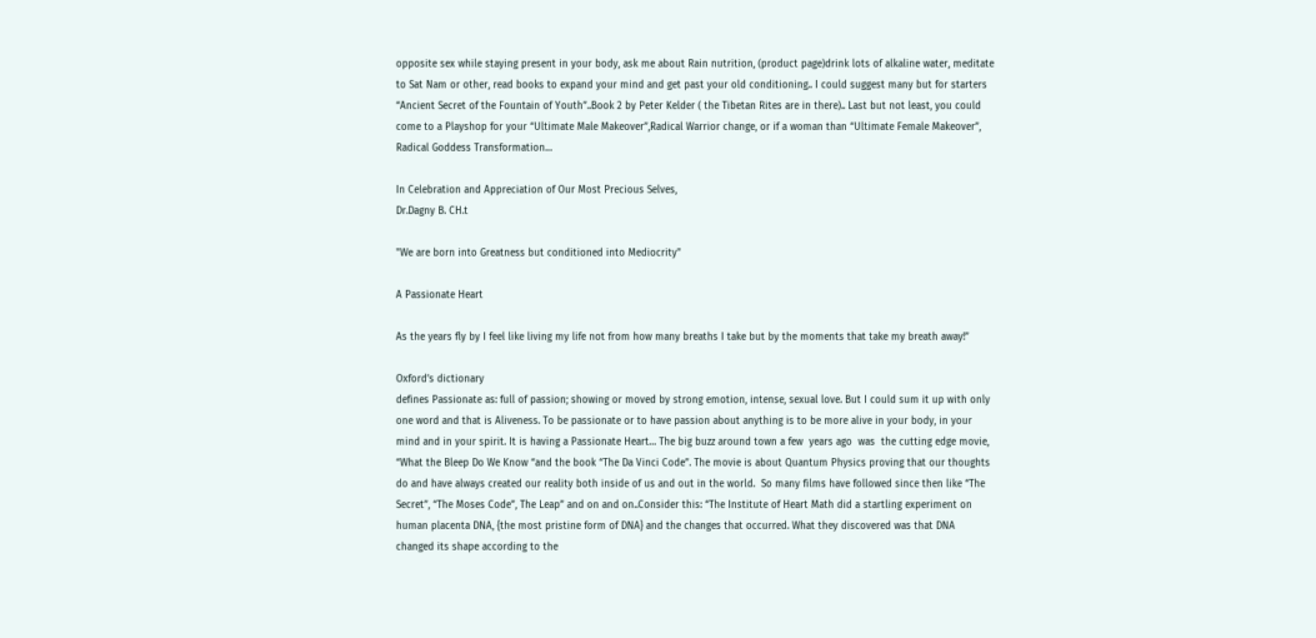opposite sex while staying present in your body, ask me about Rain nutrition, (product page)drink lots of alkaline water, meditate to Sat Nam or other, read books to expand your mind and get past your old conditioning.. I could suggest many but for starters “Ancient Secret of the Fountain of Youth”..Book 2 by Peter Kelder ( the Tibetan Rites are in there).. Last but not least, you could come to a Playshop for your “Ultimate Male Makeover”,Radical Warrior change, or if a woman than “Ultimate Female Makeover”, Radical Goddess Transformation…

In Celebration and Appreciation of Our Most Precious Selves,
Dr.Dagny B. CH.t

"We are born into Greatness but conditioned into Mediocrity"

A Passionate Heart

As the years fly by I feel like living my life not from how many breaths I take but by the moments that take my breath away!”

Oxford’s dictionary
defines Passionate as: full of passion; showing or moved by strong emotion, intense, sexual love. But I could sum it up with only one word and that is Aliveness. To be passionate or to have passion about anything is to be more alive in your body, in your mind and in your spirit. It is having a Passionate Heart… The big buzz around town a few  years ago  was  the cutting edge movie, “What the Bleep Do We Know “and the book “The Da Vinci Code”. The movie is about Quantum Physics proving that our thoughts do and have always created our reality both inside of us and out in the world.  So many films have followed since then like “The Secret”, “The Moses Code”, The Leap” and on and on..Consider this: “The Institute of Heart Math did a startling experiment on human placenta DNA, {the most pristine form of DNA} and the changes that occurred. What they discovered was that DNA changed its shape according to the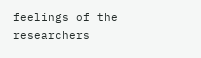feelings of the researchers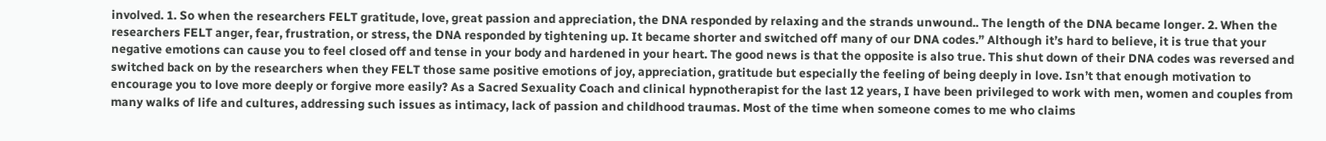involved. 1. So when the researchers FELT gratitude, love, great passion and appreciation, the DNA responded by relaxing and the strands unwound.. The length of the DNA became longer. 2. When the researchers FELT anger, fear, frustration, or stress, the DNA responded by tightening up. It became shorter and switched off many of our DNA codes.” Although it’s hard to believe, it is true that your negative emotions can cause you to feel closed off and tense in your body and hardened in your heart. The good news is that the opposite is also true. This shut down of their DNA codes was reversed and switched back on by the researchers when they FELT those same positive emotions of joy, appreciation, gratitude but especially the feeling of being deeply in love. Isn’t that enough motivation to encourage you to love more deeply or forgive more easily? As a Sacred Sexuality Coach and clinical hypnotherapist for the last 12 years, I have been privileged to work with men, women and couples from many walks of life and cultures, addressing such issues as intimacy, lack of passion and childhood traumas. Most of the time when someone comes to me who claims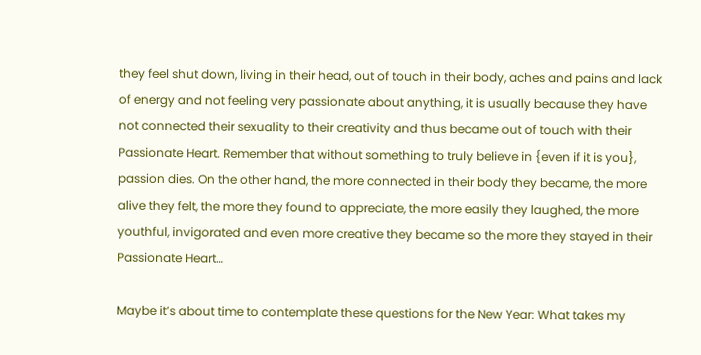they feel shut down, living in their head, out of touch in their body, aches and pains and lack of energy and not feeling very passionate about anything, it is usually because they have not connected their sexuality to their creativity and thus became out of touch with their Passionate Heart. Remember that without something to truly believe in {even if it is you}, passion dies. On the other hand, the more connected in their body they became, the more alive they felt, the more they found to appreciate, the more easily they laughed, the more youthful, invigorated and even more creative they became so the more they stayed in their Passionate Heart…

Maybe it’s about time to contemplate these questions for the New Year: What takes my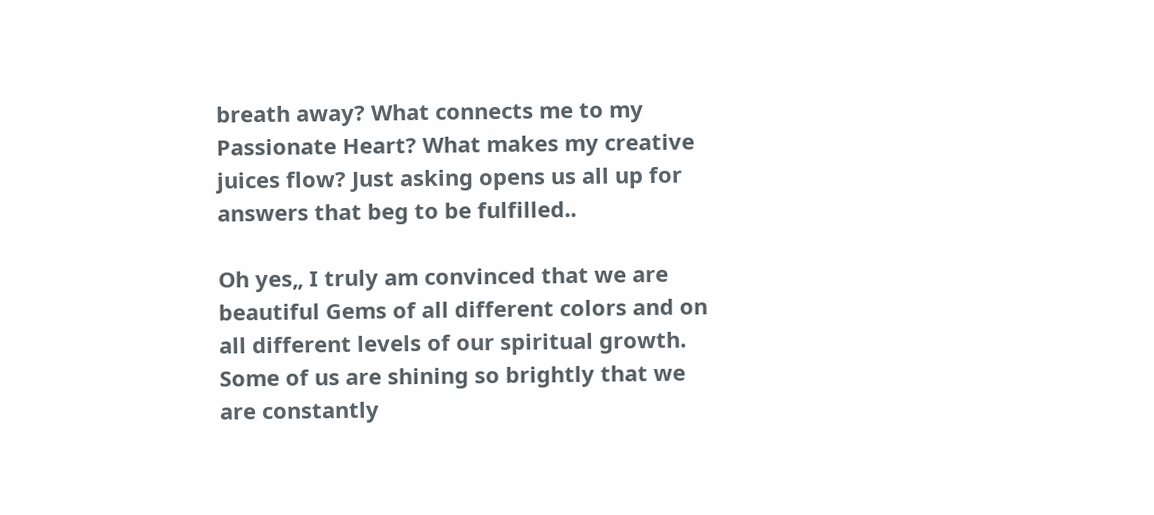breath away? What connects me to my Passionate Heart? What makes my creative juices flow? Just asking opens us all up for answers that beg to be fulfilled..

Oh yes„ I truly am convinced that we are beautiful Gems of all different colors and on all different levels of our spiritual growth. Some of us are shining so brightly that we are constantly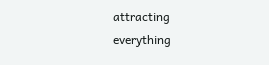attracting everything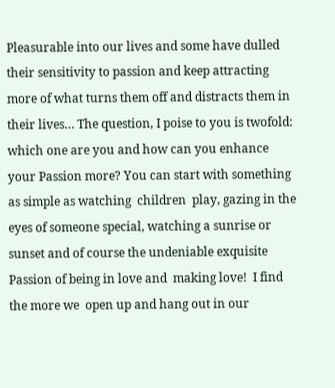Pleasurable into our lives and some have dulled their sensitivity to passion and keep attracting more of what turns them off and distracts them in their lives… The question, I poise to you is twofold: which one are you and how can you enhance your Passion more? You can start with something as simple as watching  children  play, gazing in the eyes of someone special, watching a sunrise or sunset and of course the undeniable exquisite Passion of being in love and  making love!  I find the more we  open up and hang out in our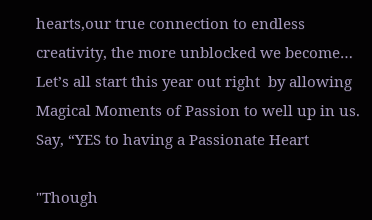hearts,our true connection to endless creativity, the more unblocked we become… Let’s all start this year out right  by allowing Magical Moments of Passion to well up in us. Say, “YES to having a Passionate Heart

"Though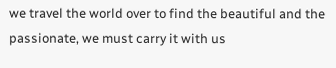we travel the world over to find the beautiful and the passionate, we must carry it with us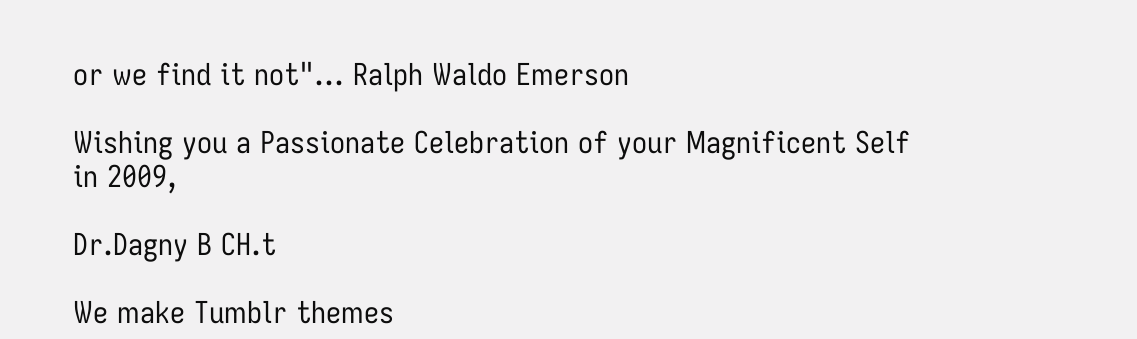or we find it not"… Ralph Waldo Emerson

Wishing you a Passionate Celebration of your Magnificent Self in 2009,

Dr.Dagny B CH.t

We make Tumblr themes